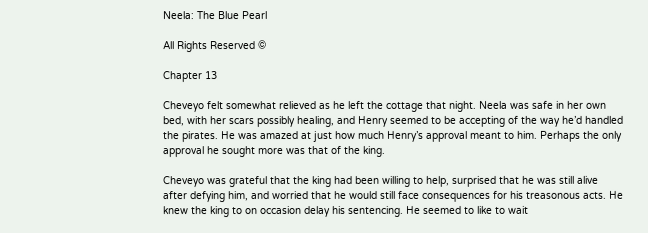Neela: The Blue Pearl

All Rights Reserved ©

Chapter 13

Cheveyo felt somewhat relieved as he left the cottage that night. Neela was safe in her own bed, with her scars possibly healing, and Henry seemed to be accepting of the way he’d handled the pirates. He was amazed at just how much Henry’s approval meant to him. Perhaps the only approval he sought more was that of the king.

Cheveyo was grateful that the king had been willing to help, surprised that he was still alive after defying him, and worried that he would still face consequences for his treasonous acts. He knew the king to on occasion delay his sentencing. He seemed to like to wait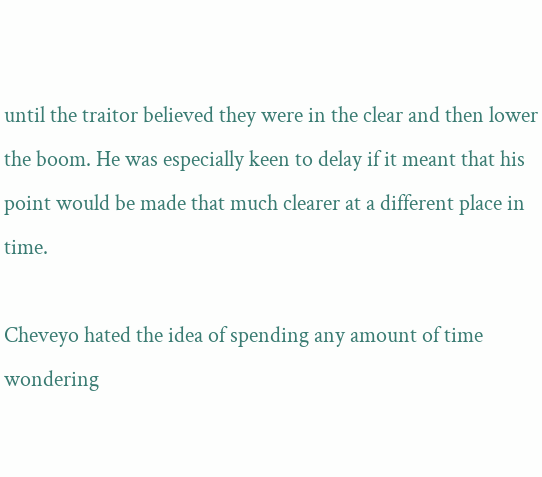until the traitor believed they were in the clear and then lower the boom. He was especially keen to delay if it meant that his point would be made that much clearer at a different place in time.

Cheveyo hated the idea of spending any amount of time wondering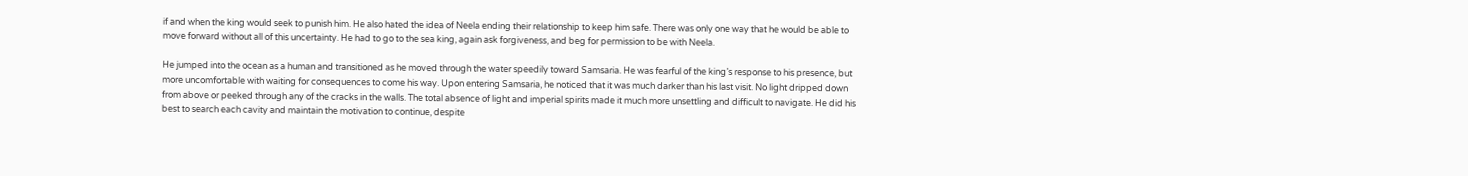if and when the king would seek to punish him. He also hated the idea of Neela ending their relationship to keep him safe. There was only one way that he would be able to move forward without all of this uncertainty. He had to go to the sea king, again ask forgiveness, and beg for permission to be with Neela.

He jumped into the ocean as a human and transitioned as he moved through the water speedily toward Samsaria. He was fearful of the king’s response to his presence, but more uncomfortable with waiting for consequences to come his way. Upon entering Samsaria, he noticed that it was much darker than his last visit. No light dripped down from above or peeked through any of the cracks in the walls. The total absence of light and imperial spirits made it much more unsettling and difficult to navigate. He did his best to search each cavity and maintain the motivation to continue, despite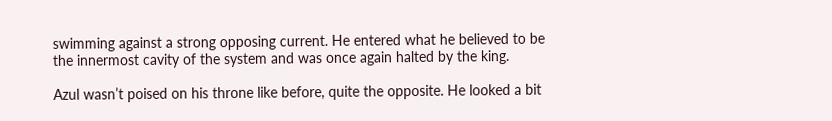swimming against a strong opposing current. He entered what he believed to be the innermost cavity of the system and was once again halted by the king.

Azul wasn’t poised on his throne like before, quite the opposite. He looked a bit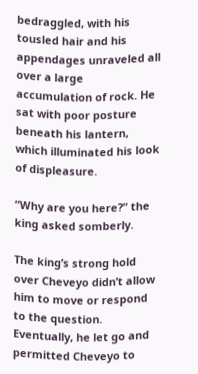bedraggled, with his tousled hair and his appendages unraveled all over a large accumulation of rock. He sat with poor posture beneath his lantern, which illuminated his look of displeasure.

“Why are you here?” the king asked somberly.

The king’s strong hold over Cheveyo didn’t allow him to move or respond to the question. Eventually, he let go and permitted Cheveyo to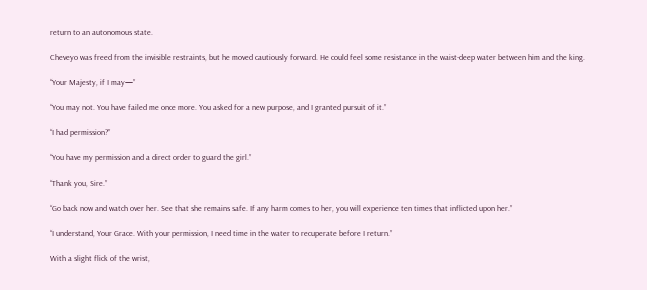return to an autonomous state.

Cheveyo was freed from the invisible restraints, but he moved cautiously forward. He could feel some resistance in the waist-deep water between him and the king.

“Your Majesty, if I may—”

“You may not. You have failed me once more. You asked for a new purpose, and I granted pursuit of it.”

“I had permission?”

“You have my permission and a direct order to guard the girl.”

“Thank you, Sire.”

“Go back now and watch over her. See that she remains safe. If any harm comes to her, you will experience ten times that inflicted upon her.”

“I understand, Your Grace. With your permission, I need time in the water to recuperate before I return.”

With a slight flick of the wrist,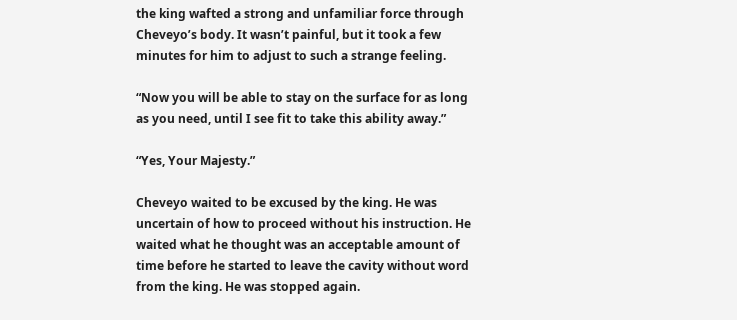the king wafted a strong and unfamiliar force through Cheveyo’s body. It wasn’t painful, but it took a few minutes for him to adjust to such a strange feeling.

“Now you will be able to stay on the surface for as long as you need, until I see fit to take this ability away.”

“Yes, Your Majesty.”

Cheveyo waited to be excused by the king. He was uncertain of how to proceed without his instruction. He waited what he thought was an acceptable amount of time before he started to leave the cavity without word from the king. He was stopped again.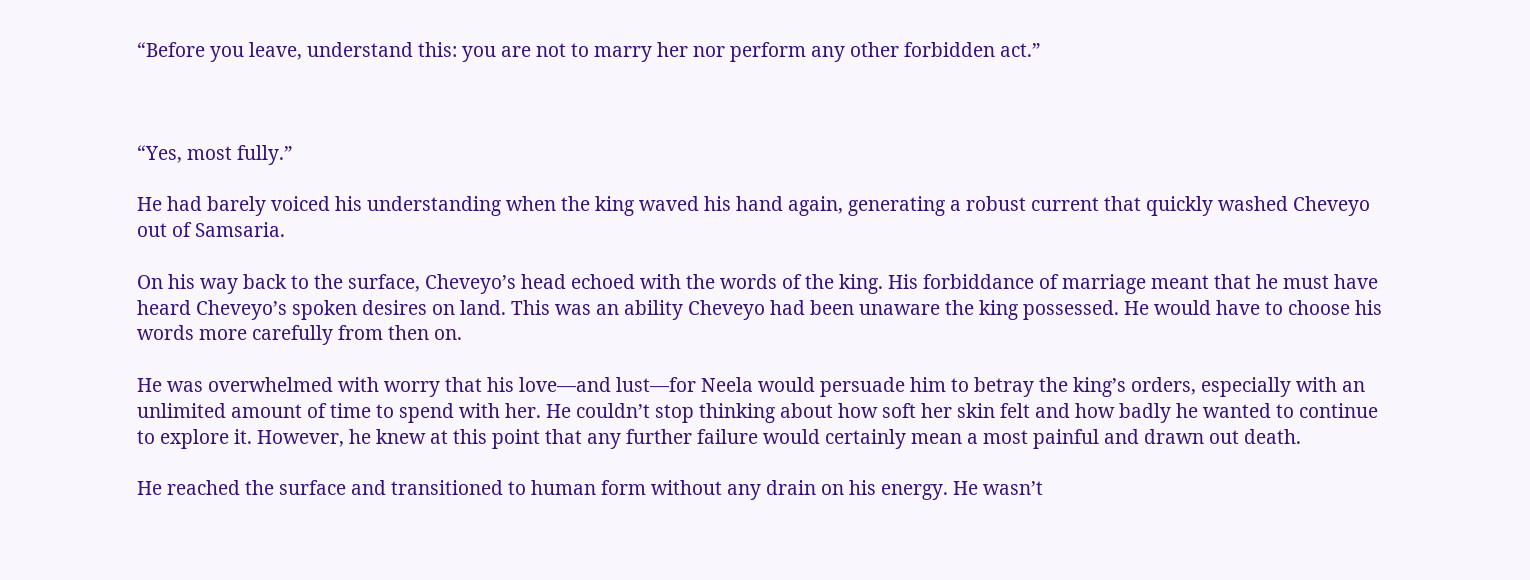“Before you leave, understand this: you are not to marry her nor perform any other forbidden act.”



“Yes, most fully.”

He had barely voiced his understanding when the king waved his hand again, generating a robust current that quickly washed Cheveyo out of Samsaria.

On his way back to the surface, Cheveyo’s head echoed with the words of the king. His forbiddance of marriage meant that he must have heard Cheveyo’s spoken desires on land. This was an ability Cheveyo had been unaware the king possessed. He would have to choose his words more carefully from then on.

He was overwhelmed with worry that his love—and lust—for Neela would persuade him to betray the king’s orders, especially with an unlimited amount of time to spend with her. He couldn’t stop thinking about how soft her skin felt and how badly he wanted to continue to explore it. However, he knew at this point that any further failure would certainly mean a most painful and drawn out death.

He reached the surface and transitioned to human form without any drain on his energy. He wasn’t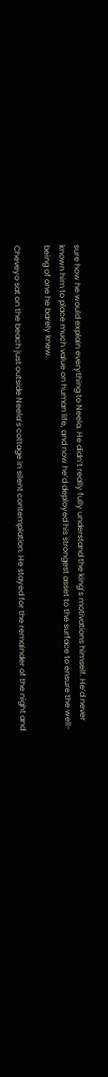sure how he would explain everything to Neela. He didn’t really fully understand the king’s motivations himself. He’d never known him to place much value on human life, and now he’d deployed his strongest asset to the surface to ensure the well-being of one he barely knew.

Cheveyo sat on the beach just outside Neela’s cottage in silent contemplation. He stayed for the remainder of the night and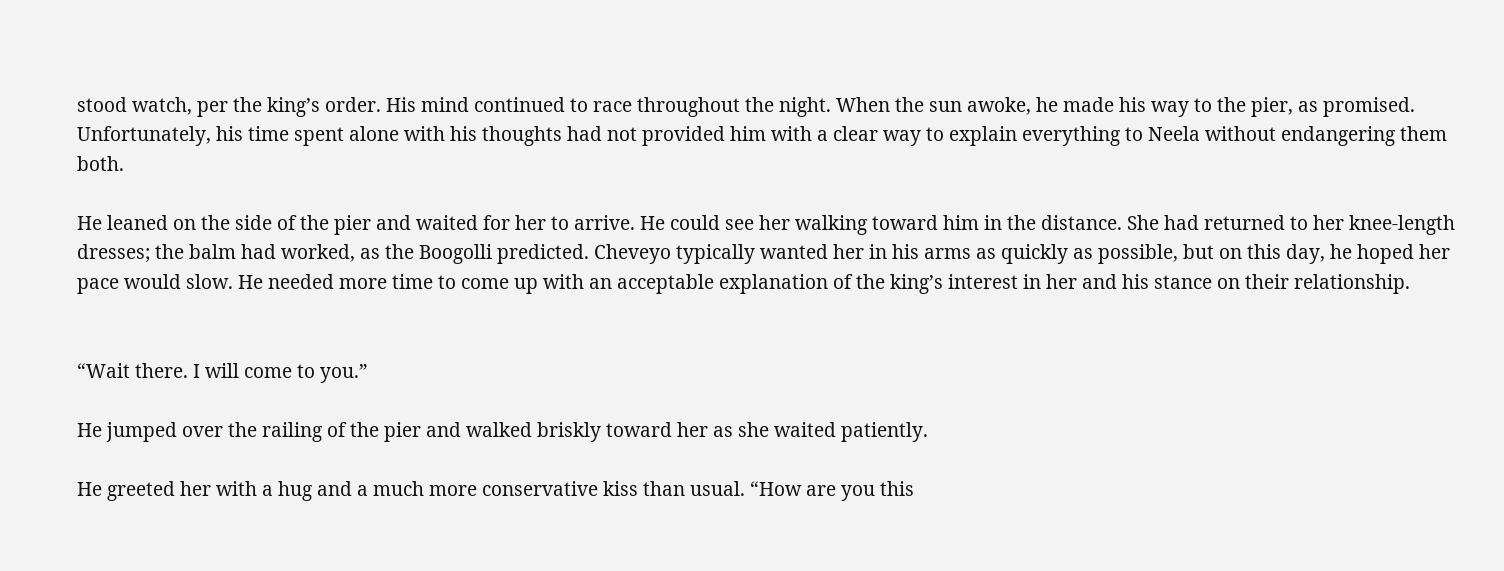stood watch, per the king’s order. His mind continued to race throughout the night. When the sun awoke, he made his way to the pier, as promised. Unfortunately, his time spent alone with his thoughts had not provided him with a clear way to explain everything to Neela without endangering them both.

He leaned on the side of the pier and waited for her to arrive. He could see her walking toward him in the distance. She had returned to her knee-length dresses; the balm had worked, as the Boogolli predicted. Cheveyo typically wanted her in his arms as quickly as possible, but on this day, he hoped her pace would slow. He needed more time to come up with an acceptable explanation of the king’s interest in her and his stance on their relationship.


“Wait there. I will come to you.”

He jumped over the railing of the pier and walked briskly toward her as she waited patiently.

He greeted her with a hug and a much more conservative kiss than usual. “How are you this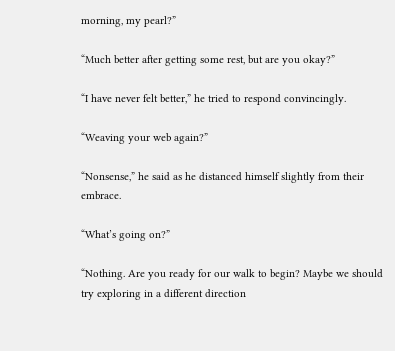morning, my pearl?”

“Much better after getting some rest, but are you okay?”

“I have never felt better,” he tried to respond convincingly.

“Weaving your web again?”

“Nonsense,” he said as he distanced himself slightly from their embrace.

“What’s going on?”

“Nothing. Are you ready for our walk to begin? Maybe we should try exploring in a different direction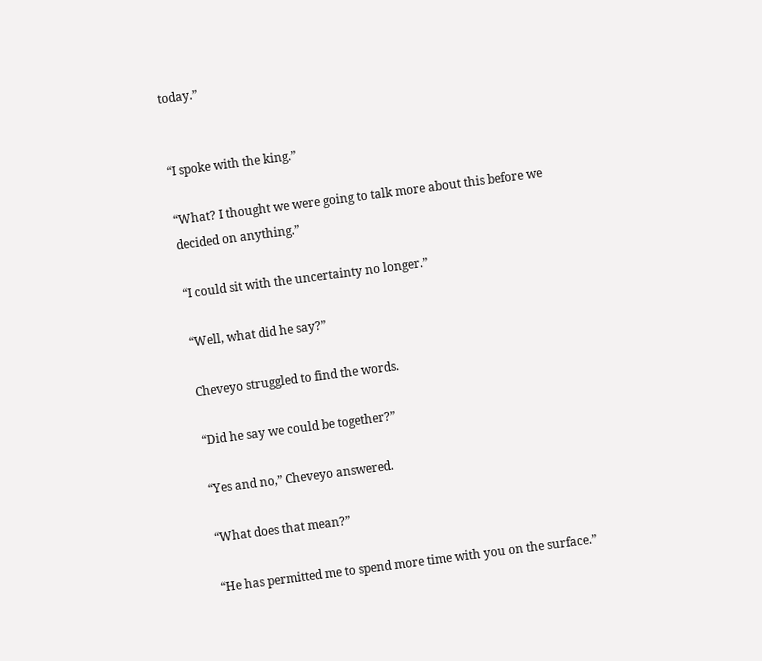today.”


“I spoke with the king.”

“What? I thought we were going to talk more about this before we decided on anything.”

“I could sit with the uncertainty no longer.”

“Well, what did he say?”

Cheveyo struggled to find the words.

“Did he say we could be together?”

“Yes and no,” Cheveyo answered.

“What does that mean?”

“He has permitted me to spend more time with you on the surface.”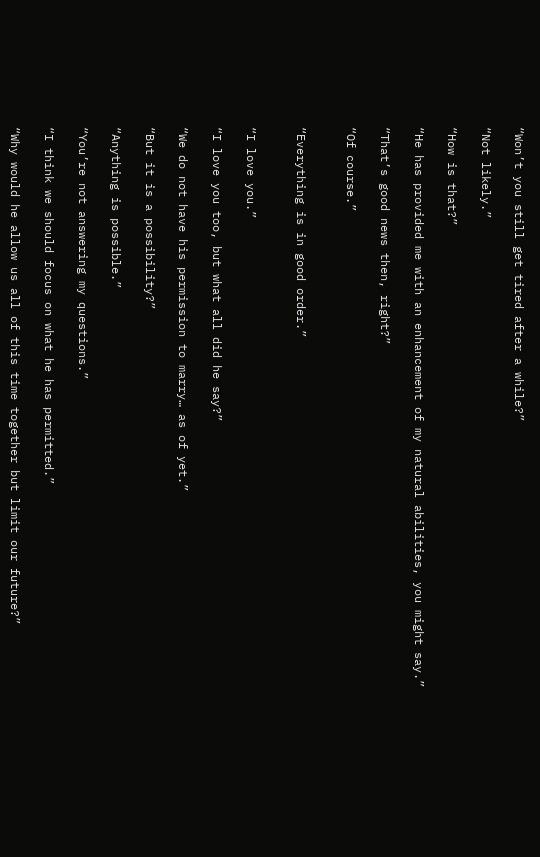“Won’t you still get tired after a while?”

“Not likely.”

“How is that?”

“He has provided me with an enhancement of my natural abilities, you might say.”

“That’s good news then, right?”

“Of course.”


“Everything is in good order.”


“I love you.”

“I love you too, but what all did he say?”

“We do not have his permission to marry… as of yet.”

“But it is a possibility?”

“Anything is possible.”

“You’re not answering my questions.”

“I think we should focus on what he has permitted.”

“Why would he allow us all of this time together but limit our future?”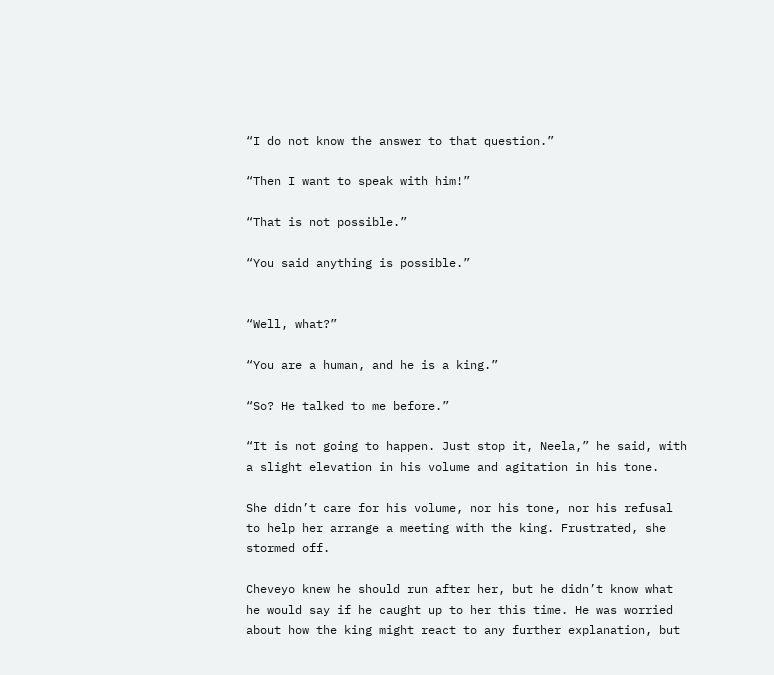“I do not know the answer to that question.”

“Then I want to speak with him!”

“That is not possible.”

“You said anything is possible.”


“Well, what?”

“You are a human, and he is a king.”

“So? He talked to me before.”

“It is not going to happen. Just stop it, Neela,” he said, with a slight elevation in his volume and agitation in his tone.

She didn’t care for his volume, nor his tone, nor his refusal to help her arrange a meeting with the king. Frustrated, she stormed off.

Cheveyo knew he should run after her, but he didn’t know what he would say if he caught up to her this time. He was worried about how the king might react to any further explanation, but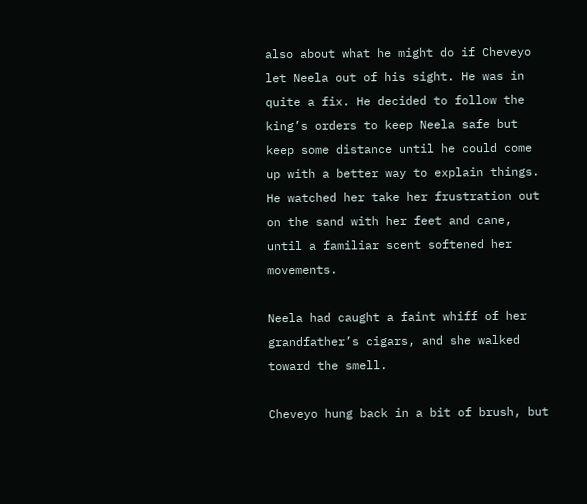also about what he might do if Cheveyo let Neela out of his sight. He was in quite a fix. He decided to follow the king’s orders to keep Neela safe but keep some distance until he could come up with a better way to explain things. He watched her take her frustration out on the sand with her feet and cane, until a familiar scent softened her movements.

Neela had caught a faint whiff of her grandfather’s cigars, and she walked toward the smell.

Cheveyo hung back in a bit of brush, but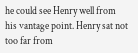he could see Henry well from his vantage point. Henry sat not too far from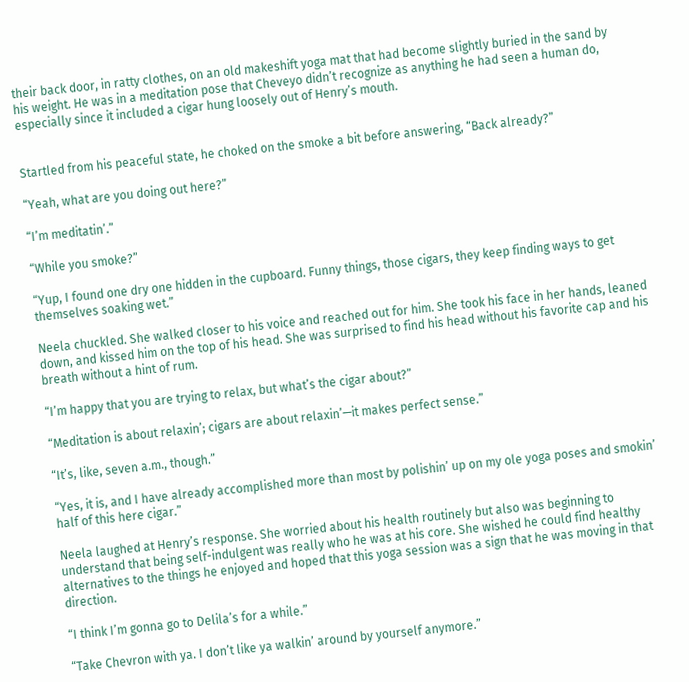their back door, in ratty clothes, on an old makeshift yoga mat that had become slightly buried in the sand by his weight. He was in a meditation pose that Cheveyo didn’t recognize as anything he had seen a human do, especially since it included a cigar hung loosely out of Henry’s mouth.


Startled from his peaceful state, he choked on the smoke a bit before answering, “Back already?”

“Yeah, what are you doing out here?”

“I’m meditatin’.”

“While you smoke?”

“Yup, I found one dry one hidden in the cupboard. Funny things, those cigars, they keep finding ways to get themselves soaking wet.”

Neela chuckled. She walked closer to his voice and reached out for him. She took his face in her hands, leaned down, and kissed him on the top of his head. She was surprised to find his head without his favorite cap and his breath without a hint of rum.

“I’m happy that you are trying to relax, but what’s the cigar about?”

“Meditation is about relaxin’; cigars are about relaxin’—it makes perfect sense.”

“It’s, like, seven a.m., though.”

“Yes, it is, and I have already accomplished more than most by polishin’ up on my ole yoga poses and smokin’ half of this here cigar.”

Neela laughed at Henry’s response. She worried about his health routinely but also was beginning to understand that being self-indulgent was really who he was at his core. She wished he could find healthy alternatives to the things he enjoyed and hoped that this yoga session was a sign that he was moving in that direction.

“I think I’m gonna go to Delila’s for a while.”

“Take Chevron with ya. I don’t like ya walkin’ around by yourself anymore.”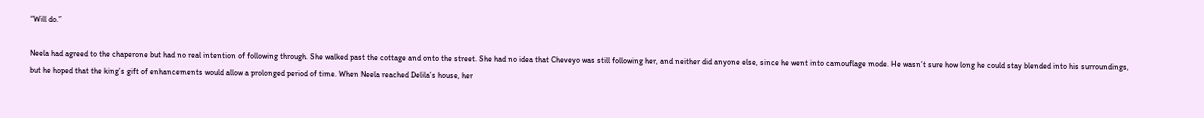“Will do.”

Neela had agreed to the chaperone but had no real intention of following through. She walked past the cottage and onto the street. She had no idea that Cheveyo was still following her, and neither did anyone else, since he went into camouflage mode. He wasn’t sure how long he could stay blended into his surroundings, but he hoped that the king’s gift of enhancements would allow a prolonged period of time. When Neela reached Delila’s house, her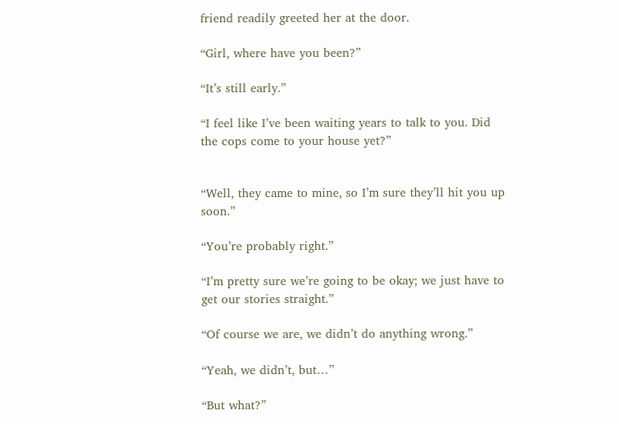friend readily greeted her at the door.

“Girl, where have you been?”

“It’s still early.”

“I feel like I’ve been waiting years to talk to you. Did the cops come to your house yet?”


“Well, they came to mine, so I’m sure they’ll hit you up soon.”

“You’re probably right.”

“I’m pretty sure we’re going to be okay; we just have to get our stories straight.”

“Of course we are, we didn’t do anything wrong.”

“Yeah, we didn’t, but…”

“But what?”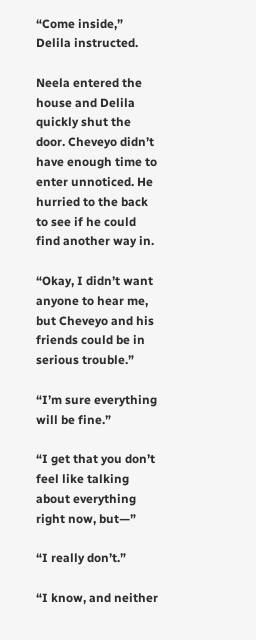“Come inside,” Delila instructed.

Neela entered the house and Delila quickly shut the door. Cheveyo didn’t have enough time to enter unnoticed. He hurried to the back to see if he could find another way in.

“Okay, I didn’t want anyone to hear me, but Cheveyo and his friends could be in serious trouble.”

“I’m sure everything will be fine.”

“I get that you don’t feel like talking about everything right now, but—”

“I really don’t.”

“I know, and neither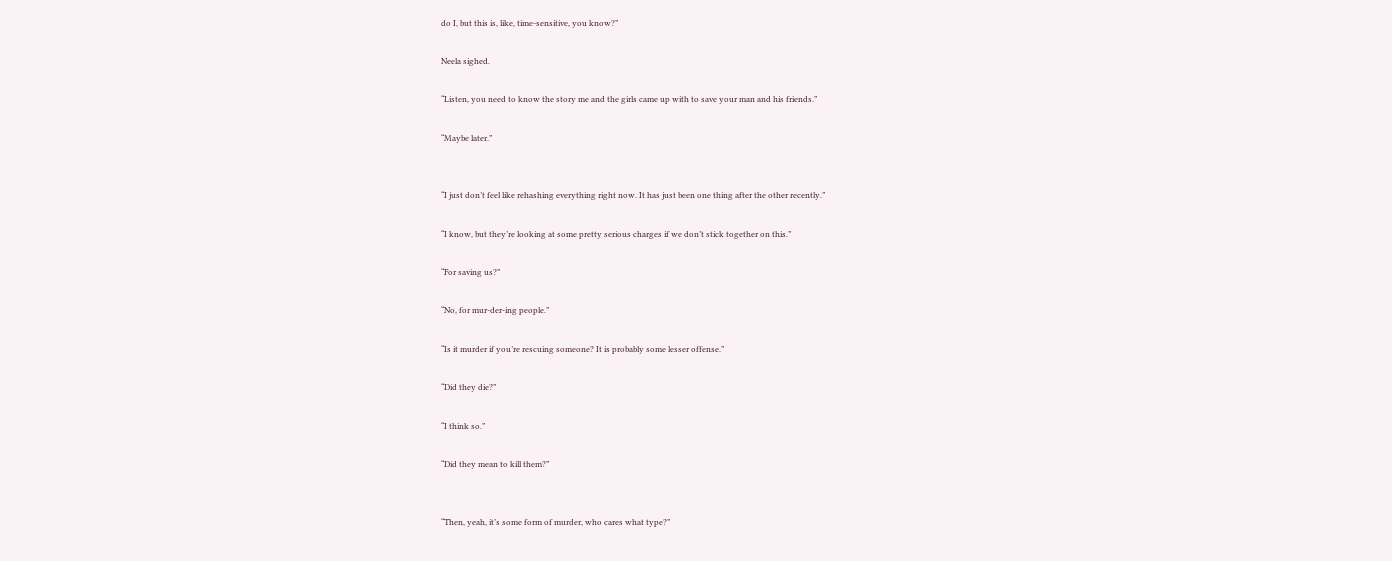do I, but this is, like, time-sensitive, you know?”

Neela sighed.

“Listen, you need to know the story me and the girls came up with to save your man and his friends.”

“Maybe later.”


“I just don’t feel like rehashing everything right now. It has just been one thing after the other recently.”

“I know, but they’re looking at some pretty serious charges if we don’t stick together on this.”

“For saving us?”

“No, for mur-der-ing people.”

“Is it murder if you’re rescuing someone? It is probably some lesser offense.”

“Did they die?”

“I think so.”

“Did they mean to kill them?”


“Then, yeah, it’s some form of murder, who cares what type?”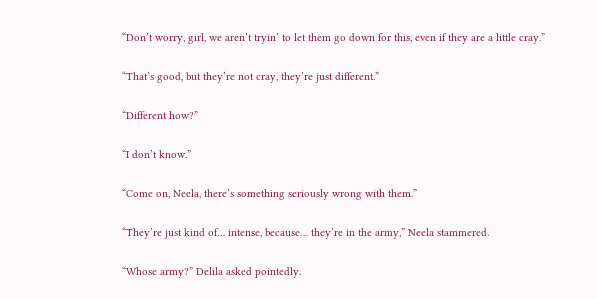“Don’t worry, girl, we aren’t tryin’ to let them go down for this, even if they are a little cray.”

“That’s good, but they’re not cray, they’re just different.”

“Different how?”

“I don’t know.”

“Come on, Neela, there’s something seriously wrong with them.”

“They’re just kind of… intense, because… they’re in the army,” Neela stammered.

“Whose army?” Delila asked pointedly.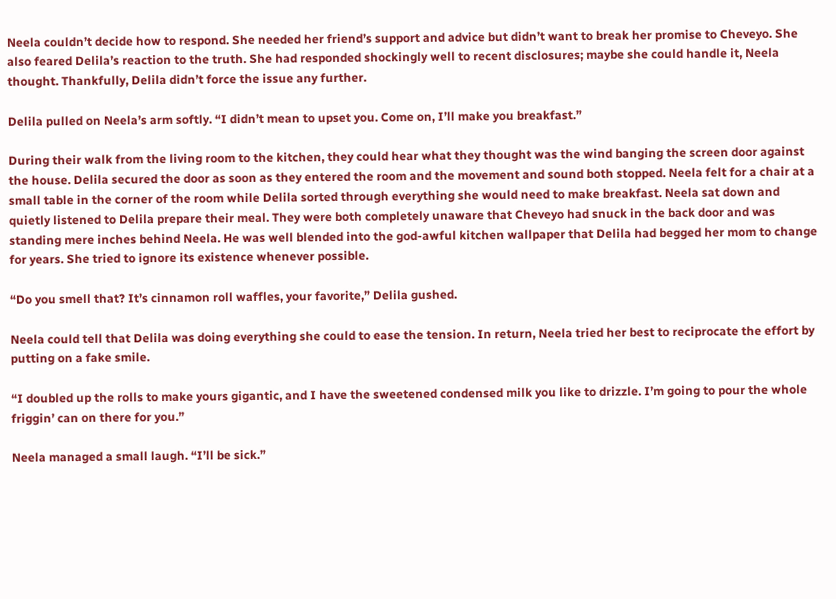Neela couldn’t decide how to respond. She needed her friend’s support and advice but didn’t want to break her promise to Cheveyo. She also feared Delila’s reaction to the truth. She had responded shockingly well to recent disclosures; maybe she could handle it, Neela thought. Thankfully, Delila didn’t force the issue any further.

Delila pulled on Neela’s arm softly. “I didn’t mean to upset you. Come on, I’ll make you breakfast.”

During their walk from the living room to the kitchen, they could hear what they thought was the wind banging the screen door against the house. Delila secured the door as soon as they entered the room and the movement and sound both stopped. Neela felt for a chair at a small table in the corner of the room while Delila sorted through everything she would need to make breakfast. Neela sat down and quietly listened to Delila prepare their meal. They were both completely unaware that Cheveyo had snuck in the back door and was standing mere inches behind Neela. He was well blended into the god-awful kitchen wallpaper that Delila had begged her mom to change for years. She tried to ignore its existence whenever possible.

“Do you smell that? It’s cinnamon roll waffles, your favorite,” Delila gushed.

Neela could tell that Delila was doing everything she could to ease the tension. In return, Neela tried her best to reciprocate the effort by putting on a fake smile.

“I doubled up the rolls to make yours gigantic, and I have the sweetened condensed milk you like to drizzle. I’m going to pour the whole friggin’ can on there for you.”

Neela managed a small laugh. “I’ll be sick.”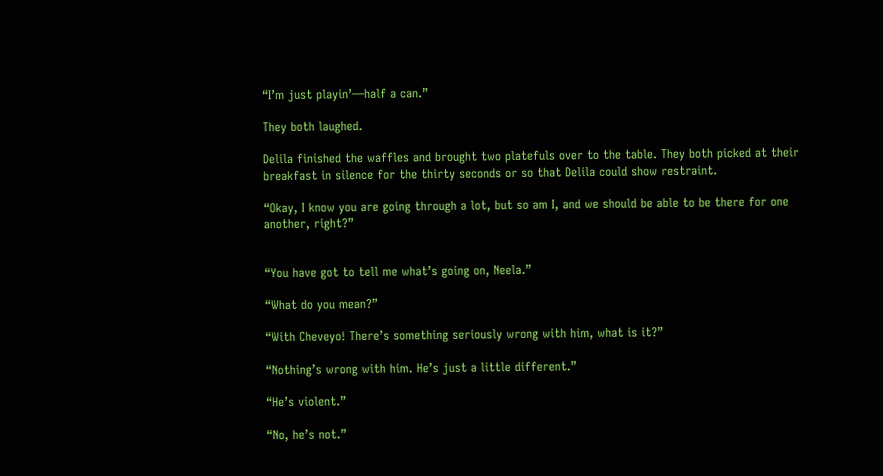“I’m just playin’—half a can.”

They both laughed.

Delila finished the waffles and brought two platefuls over to the table. They both picked at their breakfast in silence for the thirty seconds or so that Delila could show restraint.

“Okay, I know you are going through a lot, but so am I, and we should be able to be there for one another, right?”


“You have got to tell me what’s going on, Neela.”

“What do you mean?”

“With Cheveyo! There’s something seriously wrong with him, what is it?”

“Nothing’s wrong with him. He’s just a little different.”

“He’s violent.”

“No, he’s not.”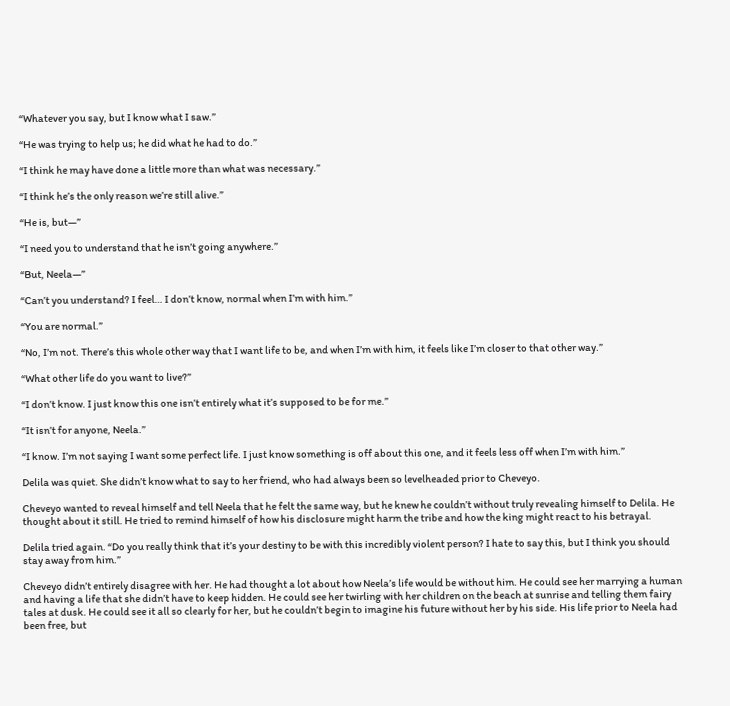“Whatever you say, but I know what I saw.”

“He was trying to help us; he did what he had to do.”

“I think he may have done a little more than what was necessary.”

“I think he’s the only reason we’re still alive.”

“He is, but—”

“I need you to understand that he isn’t going anywhere.”

“But, Neela—”

“Can’t you understand? I feel… I don’t know, normal when I’m with him.”

“You are normal.”

“No, I’m not. There’s this whole other way that I want life to be, and when I’m with him, it feels like I’m closer to that other way.”

“What other life do you want to live?”

“I don’t know. I just know this one isn’t entirely what it’s supposed to be for me.”

“It isn’t for anyone, Neela.”

“I know. I’m not saying I want some perfect life. I just know something is off about this one, and it feels less off when I’m with him.”

Delila was quiet. She didn’t know what to say to her friend, who had always been so levelheaded prior to Cheveyo.

Cheveyo wanted to reveal himself and tell Neela that he felt the same way, but he knew he couldn’t without truly revealing himself to Delila. He thought about it still. He tried to remind himself of how his disclosure might harm the tribe and how the king might react to his betrayal.

Delila tried again. “Do you really think that it’s your destiny to be with this incredibly violent person? I hate to say this, but I think you should stay away from him.”

Cheveyo didn’t entirely disagree with her. He had thought a lot about how Neela’s life would be without him. He could see her marrying a human and having a life that she didn’t have to keep hidden. He could see her twirling with her children on the beach at sunrise and telling them fairy tales at dusk. He could see it all so clearly for her, but he couldn’t begin to imagine his future without her by his side. His life prior to Neela had been free, but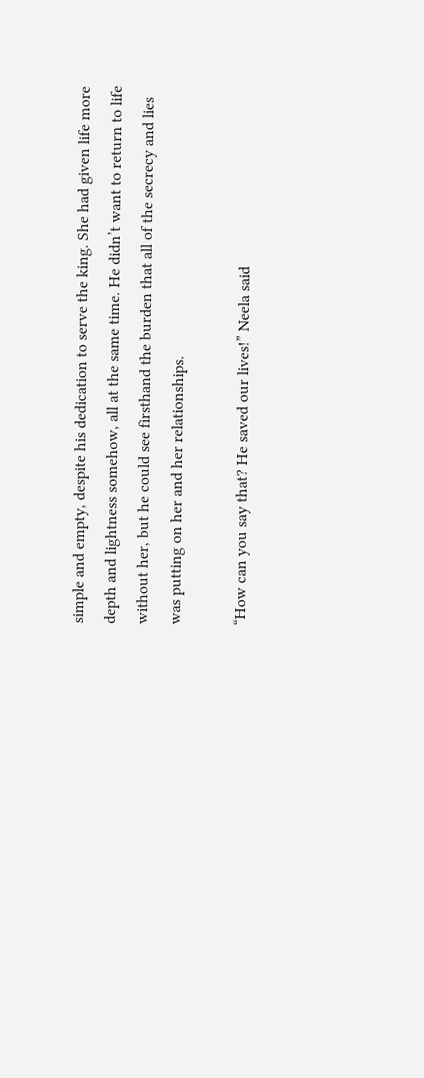simple and empty, despite his dedication to serve the king. She had given life more depth and lightness somehow, all at the same time. He didn’t want to return to life without her, but he could see firsthand the burden that all of the secrecy and lies was putting on her and her relationships.

“How can you say that? He saved our lives!” Neela said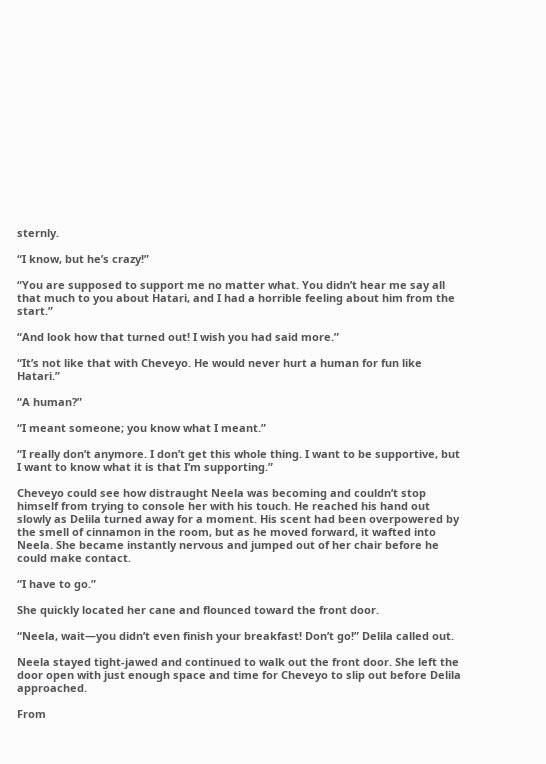sternly.

“I know, but he’s crazy!”

“You are supposed to support me no matter what. You didn’t hear me say all that much to you about Hatari, and I had a horrible feeling about him from the start.”

“And look how that turned out! I wish you had said more.”

“It’s not like that with Cheveyo. He would never hurt a human for fun like Hatari.”

“A human?”

“I meant someone; you know what I meant.”

“I really don’t anymore. I don’t get this whole thing. I want to be supportive, but I want to know what it is that I’m supporting.”

Cheveyo could see how distraught Neela was becoming and couldn’t stop himself from trying to console her with his touch. He reached his hand out slowly as Delila turned away for a moment. His scent had been overpowered by the smell of cinnamon in the room, but as he moved forward, it wafted into Neela. She became instantly nervous and jumped out of her chair before he could make contact.

“I have to go.”

She quickly located her cane and flounced toward the front door.

“Neela, wait—you didn’t even finish your breakfast! Don’t go!” Delila called out.

Neela stayed tight-jawed and continued to walk out the front door. She left the door open with just enough space and time for Cheveyo to slip out before Delila approached.

From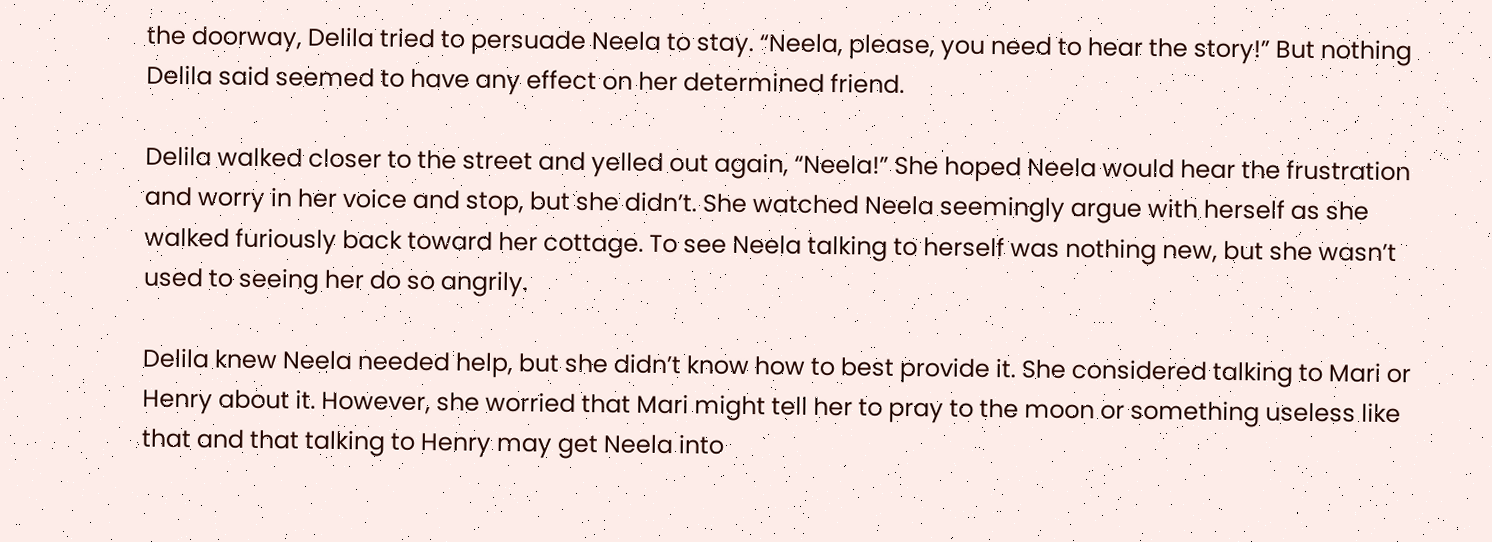the doorway, Delila tried to persuade Neela to stay. “Neela, please, you need to hear the story!” But nothing Delila said seemed to have any effect on her determined friend.

Delila walked closer to the street and yelled out again, “Neela!” She hoped Neela would hear the frustration and worry in her voice and stop, but she didn’t. She watched Neela seemingly argue with herself as she walked furiously back toward her cottage. To see Neela talking to herself was nothing new, but she wasn’t used to seeing her do so angrily.

Delila knew Neela needed help, but she didn’t know how to best provide it. She considered talking to Mari or Henry about it. However, she worried that Mari might tell her to pray to the moon or something useless like that and that talking to Henry may get Neela into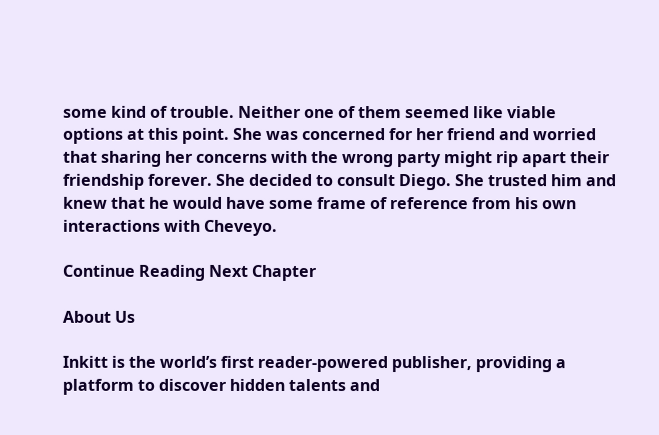some kind of trouble. Neither one of them seemed like viable options at this point. She was concerned for her friend and worried that sharing her concerns with the wrong party might rip apart their friendship forever. She decided to consult Diego. She trusted him and knew that he would have some frame of reference from his own interactions with Cheveyo.

Continue Reading Next Chapter

About Us

Inkitt is the world’s first reader-powered publisher, providing a platform to discover hidden talents and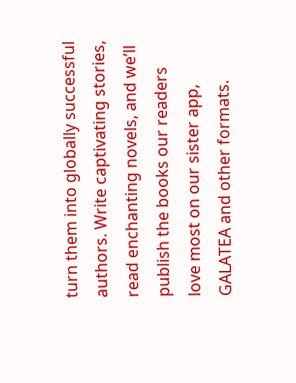turn them into globally successful authors. Write captivating stories, read enchanting novels, and we’ll publish the books our readers love most on our sister app, GALATEA and other formats.